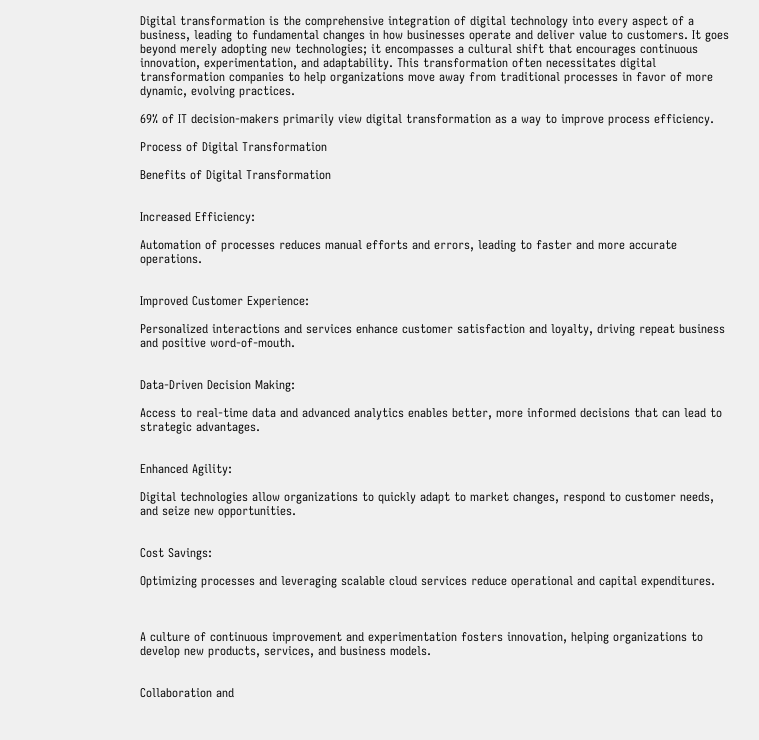Digital transformation is the comprehensive integration of digital technology into every aspect of a business, leading to fundamental changes in how businesses operate and deliver value to customers. It goes beyond merely adopting new technologies; it encompasses a cultural shift that encourages continuous innovation, experimentation, and adaptability. This transformation often necessitates digital transformation companies to help organizations move away from traditional processes in favor of more dynamic, evolving practices.

69% of IT decision-makers primarily view digital transformation as a way to improve process efficiency.

Process of Digital Transformation

Benefits of Digital Transformation


Increased Efficiency:

Automation of processes reduces manual efforts and errors, leading to faster and more accurate operations.


Improved Customer Experience:

Personalized interactions and services enhance customer satisfaction and loyalty, driving repeat business and positive word-of-mouth.


Data-Driven Decision Making:

Access to real-time data and advanced analytics enables better, more informed decisions that can lead to strategic advantages.


Enhanced Agility:

Digital technologies allow organizations to quickly adapt to market changes, respond to customer needs, and seize new opportunities.


Cost Savings:

Optimizing processes and leveraging scalable cloud services reduce operational and capital expenditures.



A culture of continuous improvement and experimentation fosters innovation, helping organizations to develop new products, services, and business models.


Collaboration and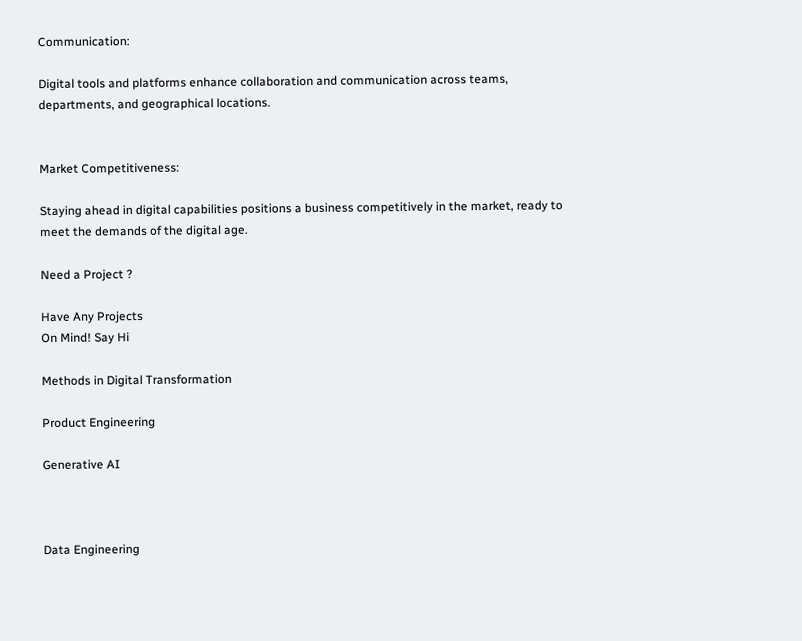Communication:

Digital tools and platforms enhance collaboration and communication across teams, departments, and geographical locations.


Market Competitiveness:

Staying ahead in digital capabilities positions a business competitively in the market, ready to meet the demands of the digital age.

Need a Project ?

Have Any Projects
On Mind! Say Hi

Methods in Digital Transformation

Product Engineering

Generative AI



Data Engineering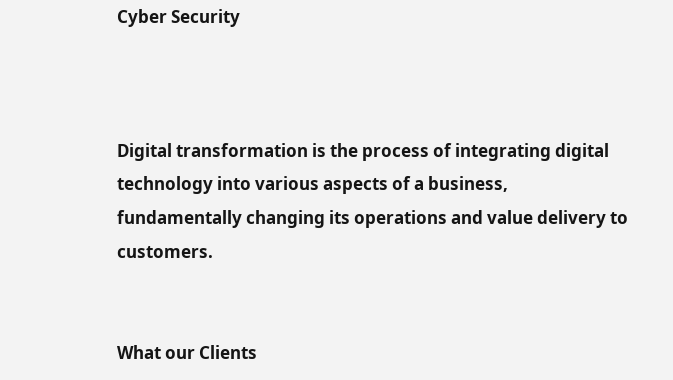Cyber Security



Digital transformation is the process of integrating digital technology into various aspects of a business, fundamentally changing its operations and value delivery to customers.


What our Clients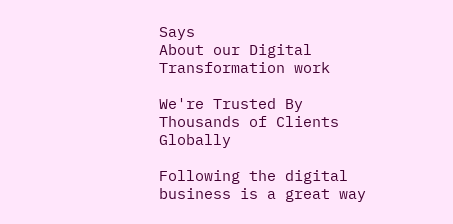Says
About our Digital Transformation work

We're Trusted By Thousands of Clients Globally

Following the digital business is a great way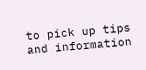to pick up tips and information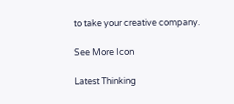to take your creative company.

See More Icon

Latest Thinking